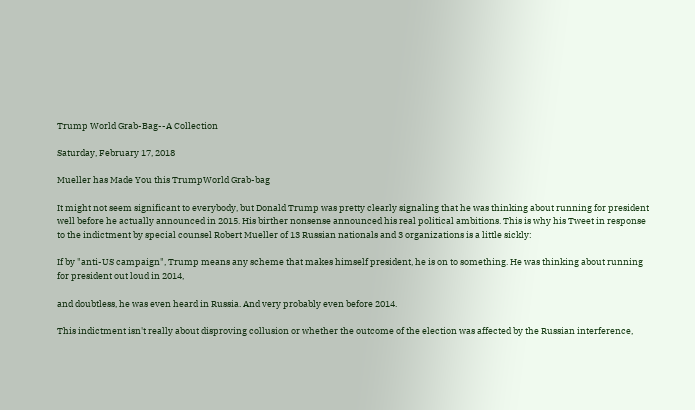Trump World Grab-Bag--A Collection

Saturday, February 17, 2018

Mueller has Made You this TrumpWorld Grab-bag

It might not seem significant to everybody, but Donald Trump was pretty clearly signaling that he was thinking about running for president well before he actually announced in 2015. His birther nonsense announced his real political ambitions. This is why his Tweet in response to the indictment by special counsel Robert Mueller of 13 Russian nationals and 3 organizations is a little sickly:

If by "anti-US campaign", Trump means any scheme that makes himself president, he is on to something. He was thinking about running for president out loud in 2014,

and doubtless, he was even heard in Russia. And very probably even before 2014.

This indictment isn't really about disproving collusion or whether the outcome of the election was affected by the Russian interference,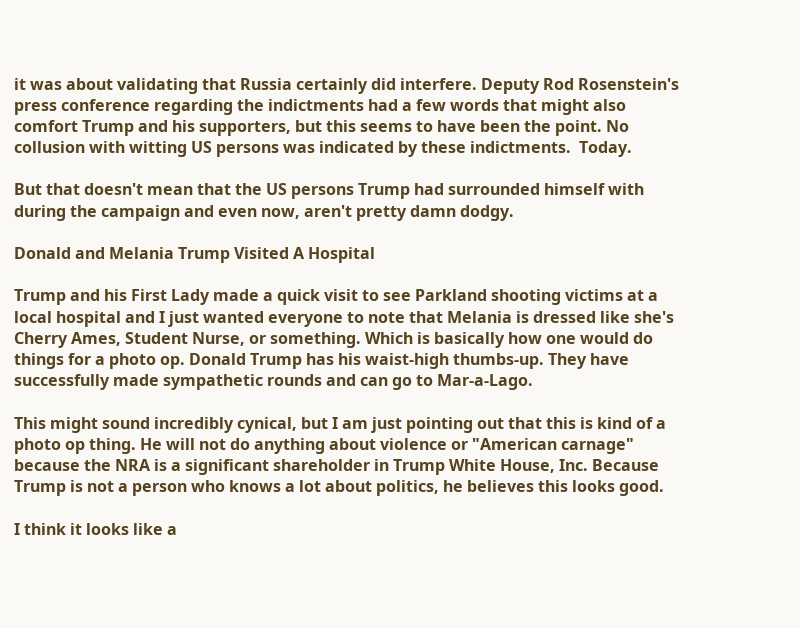it was about validating that Russia certainly did interfere. Deputy Rod Rosenstein's press conference regarding the indictments had a few words that might also comfort Trump and his supporters, but this seems to have been the point. No collusion with witting US persons was indicated by these indictments.  Today.

But that doesn't mean that the US persons Trump had surrounded himself with during the campaign and even now, aren't pretty damn dodgy.

Donald and Melania Trump Visited A Hospital

Trump and his First Lady made a quick visit to see Parkland shooting victims at a local hospital and I just wanted everyone to note that Melania is dressed like she's Cherry Ames, Student Nurse, or something. Which is basically how one would do things for a photo op. Donald Trump has his waist-high thumbs-up. They have successfully made sympathetic rounds and can go to Mar-a-Lago.

This might sound incredibly cynical, but I am just pointing out that this is kind of a photo op thing. He will not do anything about violence or "American carnage" because the NRA is a significant shareholder in Trump White House, Inc. Because Trump is not a person who knows a lot about politics, he believes this looks good.

I think it looks like a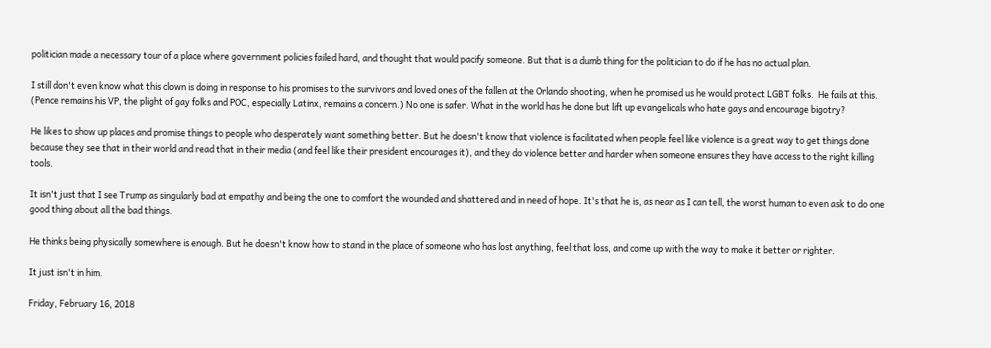politician made a necessary tour of a place where government policies failed hard, and thought that would pacify someone. But that is a dumb thing for the politician to do if he has no actual plan.

I still don't even know what this clown is doing in response to his promises to the survivors and loved ones of the fallen at the Orlando shooting, when he promised us he would protect LGBT folks.  He fails at this. (Pence remains his VP, the plight of gay folks and POC, especially Latinx, remains a concern.) No one is safer. What in the world has he done but lift up evangelicals who hate gays and encourage bigotry?

He likes to show up places and promise things to people who desperately want something better. But he doesn't know that violence is facilitated when people feel like violence is a great way to get things done because they see that in their world and read that in their media (and feel like their president encourages it), and they do violence better and harder when someone ensures they have access to the right killing tools.

It isn't just that I see Trump as singularly bad at empathy and being the one to comfort the wounded and shattered and in need of hope. It's that he is, as near as I can tell, the worst human to even ask to do one good thing about all the bad things.

He thinks being physically somewhere is enough. But he doesn't know how to stand in the place of someone who has lost anything, feel that loss, and come up with the way to make it better or righter.

It just isn't in him.

Friday, February 16, 2018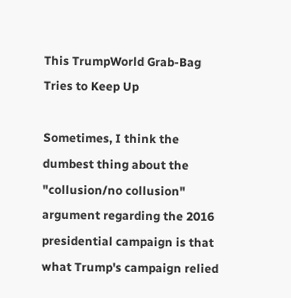This TrumpWorld Grab-Bag Tries to Keep Up

Sometimes, I think the dumbest thing about the "collusion/no collusion" argument regarding the 2016 presidential campaign is that what Trump's campaign relied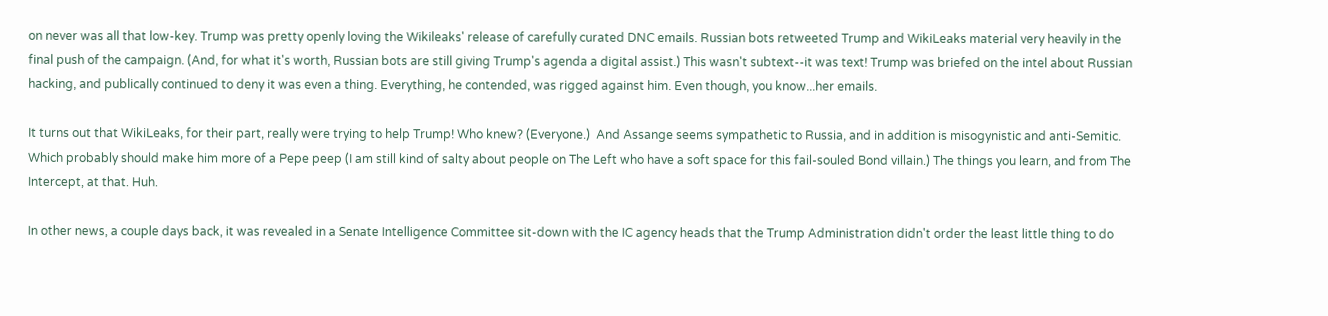on never was all that low-key. Trump was pretty openly loving the Wikileaks' release of carefully curated DNC emails. Russian bots retweeted Trump and WikiLeaks material very heavily in the final push of the campaign. (And, for what it's worth, Russian bots are still giving Trump's agenda a digital assist.) This wasn't subtext--it was text! Trump was briefed on the intel about Russian hacking, and publically continued to deny it was even a thing. Everything, he contended, was rigged against him. Even though, you know...her emails.

It turns out that WikiLeaks, for their part, really were trying to help Trump! Who knew? (Everyone.)  And Assange seems sympathetic to Russia, and in addition is misogynistic and anti-Semitic. Which probably should make him more of a Pepe peep (I am still kind of salty about people on The Left who have a soft space for this fail-souled Bond villain.) The things you learn, and from The Intercept, at that. Huh.

In other news, a couple days back, it was revealed in a Senate Intelligence Committee sit-down with the IC agency heads that the Trump Administration didn't order the least little thing to do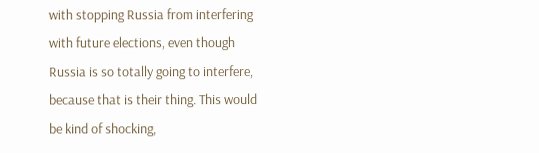with stopping Russia from interfering with future elections, even though Russia is so totally going to interfere, because that is their thing. This would be kind of shocking,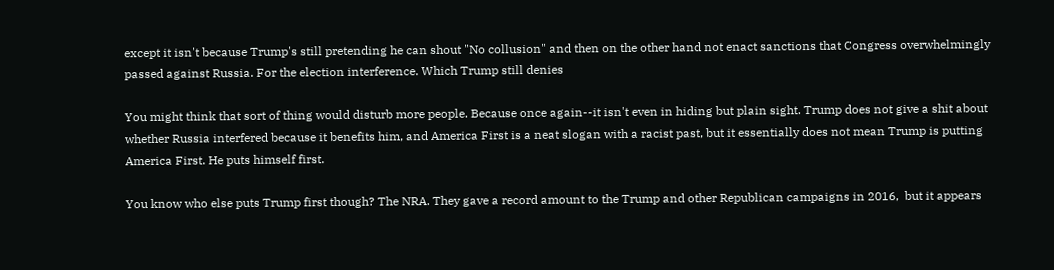except it isn't because Trump's still pretending he can shout "No collusion" and then on the other hand not enact sanctions that Congress overwhelmingly passed against Russia. For the election interference. Which Trump still denies

You might think that sort of thing would disturb more people. Because once again--it isn't even in hiding but plain sight. Trump does not give a shit about whether Russia interfered because it benefits him, and America First is a neat slogan with a racist past, but it essentially does not mean Trump is putting America First. He puts himself first.

You know who else puts Trump first though? The NRA. They gave a record amount to the Trump and other Republican campaigns in 2016,  but it appears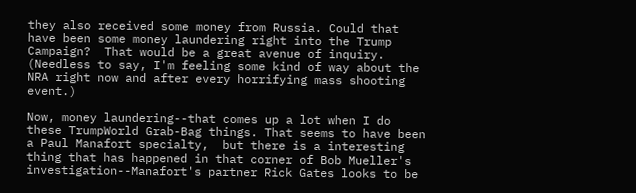they also received some money from Russia. Could that have been some money laundering right into the Trump Campaign?  That would be a great avenue of inquiry.  (Needless to say, I'm feeling some kind of way about the NRA right now and after every horrifying mass shooting event.)

Now, money laundering--that comes up a lot when I do these TrumpWorld Grab-Bag things. That seems to have been a Paul Manafort specialty,  but there is a interesting thing that has happened in that corner of Bob Mueller's investigation--Manafort's partner Rick Gates looks to be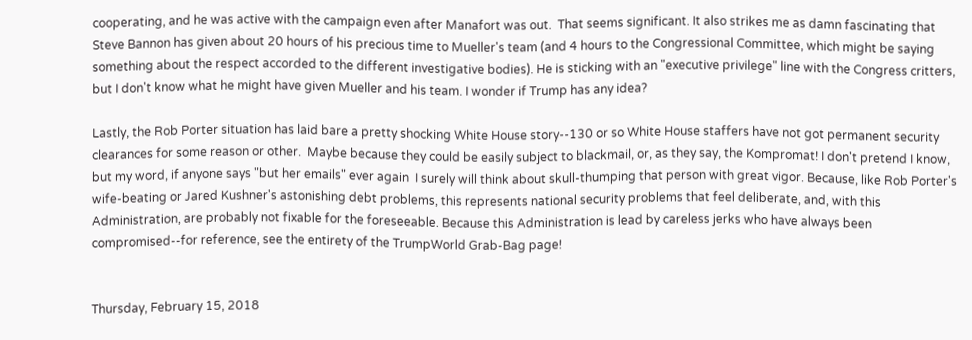cooperating, and he was active with the campaign even after Manafort was out.  That seems significant. It also strikes me as damn fascinating that Steve Bannon has given about 20 hours of his precious time to Mueller's team (and 4 hours to the Congressional Committee, which might be saying something about the respect accorded to the different investigative bodies). He is sticking with an "executive privilege" line with the Congress critters, but I don't know what he might have given Mueller and his team. I wonder if Trump has any idea?

Lastly, the Rob Porter situation has laid bare a pretty shocking White House story--130 or so White House staffers have not got permanent security clearances for some reason or other.  Maybe because they could be easily subject to blackmail, or, as they say, the Kompromat! I don't pretend I know, but my word, if anyone says "but her emails" ever again  I surely will think about skull-thumping that person with great vigor. Because, like Rob Porter's wife-beating or Jared Kushner's astonishing debt problems, this represents national security problems that feel deliberate, and, with this Administration, are probably not fixable for the foreseeable. Because this Administration is lead by careless jerks who have always been compromised--for reference, see the entirety of the TrumpWorld Grab-Bag page!


Thursday, February 15, 2018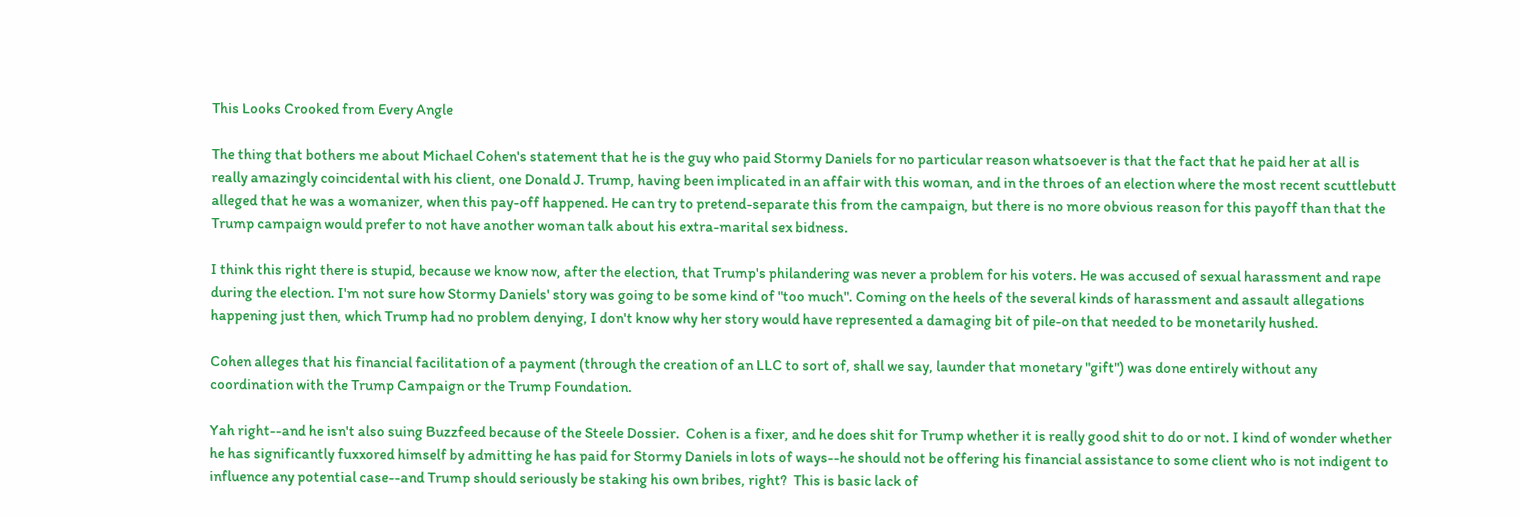This Looks Crooked from Every Angle

The thing that bothers me about Michael Cohen's statement that he is the guy who paid Stormy Daniels for no particular reason whatsoever is that the fact that he paid her at all is really amazingly coincidental with his client, one Donald J. Trump, having been implicated in an affair with this woman, and in the throes of an election where the most recent scuttlebutt alleged that he was a womanizer, when this pay-off happened. He can try to pretend-separate this from the campaign, but there is no more obvious reason for this payoff than that the Trump campaign would prefer to not have another woman talk about his extra-marital sex bidness.

I think this right there is stupid, because we know now, after the election, that Trump's philandering was never a problem for his voters. He was accused of sexual harassment and rape during the election. I'm not sure how Stormy Daniels' story was going to be some kind of "too much". Coming on the heels of the several kinds of harassment and assault allegations happening just then, which Trump had no problem denying, I don't know why her story would have represented a damaging bit of pile-on that needed to be monetarily hushed.

Cohen alleges that his financial facilitation of a payment (through the creation of an LLC to sort of, shall we say, launder that monetary "gift") was done entirely without any coordination with the Trump Campaign or the Trump Foundation.

Yah right--and he isn't also suing Buzzfeed because of the Steele Dossier.  Cohen is a fixer, and he does shit for Trump whether it is really good shit to do or not. I kind of wonder whether he has significantly fuxxored himself by admitting he has paid for Stormy Daniels in lots of ways--he should not be offering his financial assistance to some client who is not indigent to influence any potential case--and Trump should seriously be staking his own bribes, right?  This is basic lack of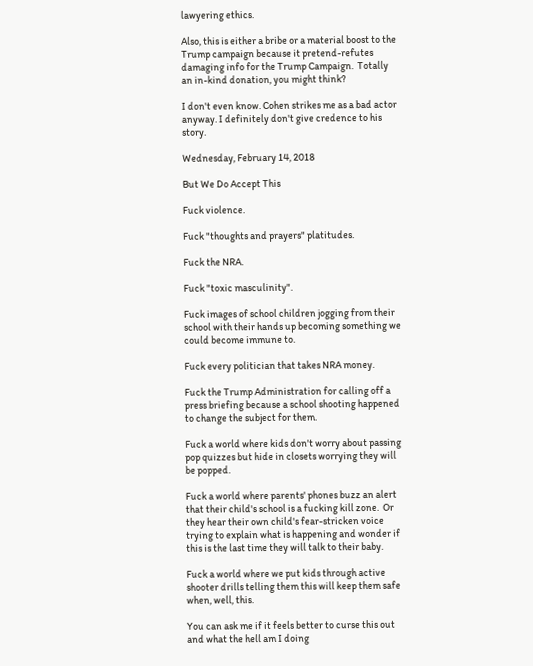lawyering ethics.

Also, this is either a bribe or a material boost to the Trump campaign because it pretend-refutes damaging info for the Trump Campaign.  Totally an in-kind donation, you might think?

I don't even know. Cohen strikes me as a bad actor anyway. I definitely don't give credence to his story.

Wednesday, February 14, 2018

But We Do Accept This

Fuck violence.

Fuck "thoughts and prayers" platitudes.

Fuck the NRA.

Fuck "toxic masculinity".

Fuck images of school children jogging from their school with their hands up becoming something we could become immune to.

Fuck every politician that takes NRA money.

Fuck the Trump Administration for calling off a press briefing because a school shooting happened to change the subject for them.

Fuck a world where kids don't worry about passing pop quizzes but hide in closets worrying they will be popped.

Fuck a world where parents' phones buzz an alert that their child's school is a fucking kill zone.  Or they hear their own child's fear-stricken voice trying to explain what is happening and wonder if this is the last time they will talk to their baby.

Fuck a world where we put kids through active shooter drills telling them this will keep them safe when, well, this.

You can ask me if it feels better to curse this out and what the hell am I doing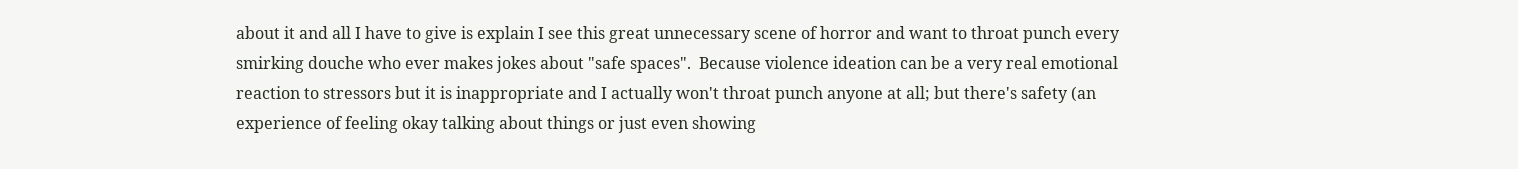about it and all I have to give is explain I see this great unnecessary scene of horror and want to throat punch every smirking douche who ever makes jokes about "safe spaces".  Because violence ideation can be a very real emotional reaction to stressors but it is inappropriate and I actually won't throat punch anyone at all; but there's safety (an experience of feeling okay talking about things or just even showing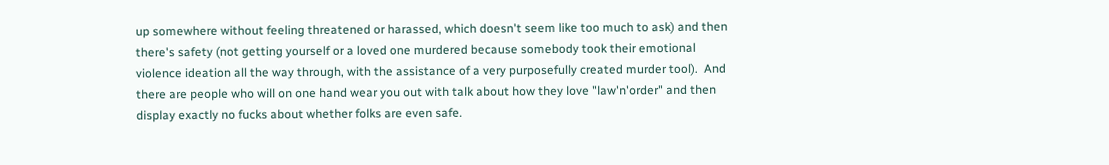up somewhere without feeling threatened or harassed, which doesn't seem like too much to ask) and then there's safety (not getting yourself or a loved one murdered because somebody took their emotional violence ideation all the way through, with the assistance of a very purposefully created murder tool).  And there are people who will on one hand wear you out with talk about how they love "law'n'order" and then display exactly no fucks about whether folks are even safe.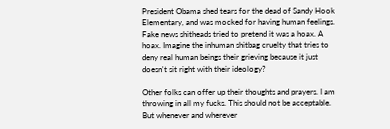President Obama shed tears for the dead of Sandy Hook Elementary, and was mocked for having human feelings. Fake news shitheads tried to pretend it was a hoax. A hoax. Imagine the inhuman shitbag cruelty that tries to deny real human beings their grieving because it just doesn't sit right with their ideology?

Other folks can offer up their thoughts and prayers. I am throwing in all my fucks. This should not be acceptable. But whenever and wherever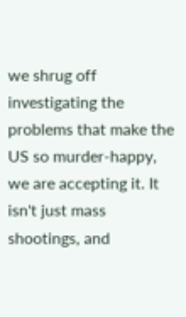we shrug off investigating the problems that make the US so murder-happy, we are accepting it. It isn't just mass shootings, and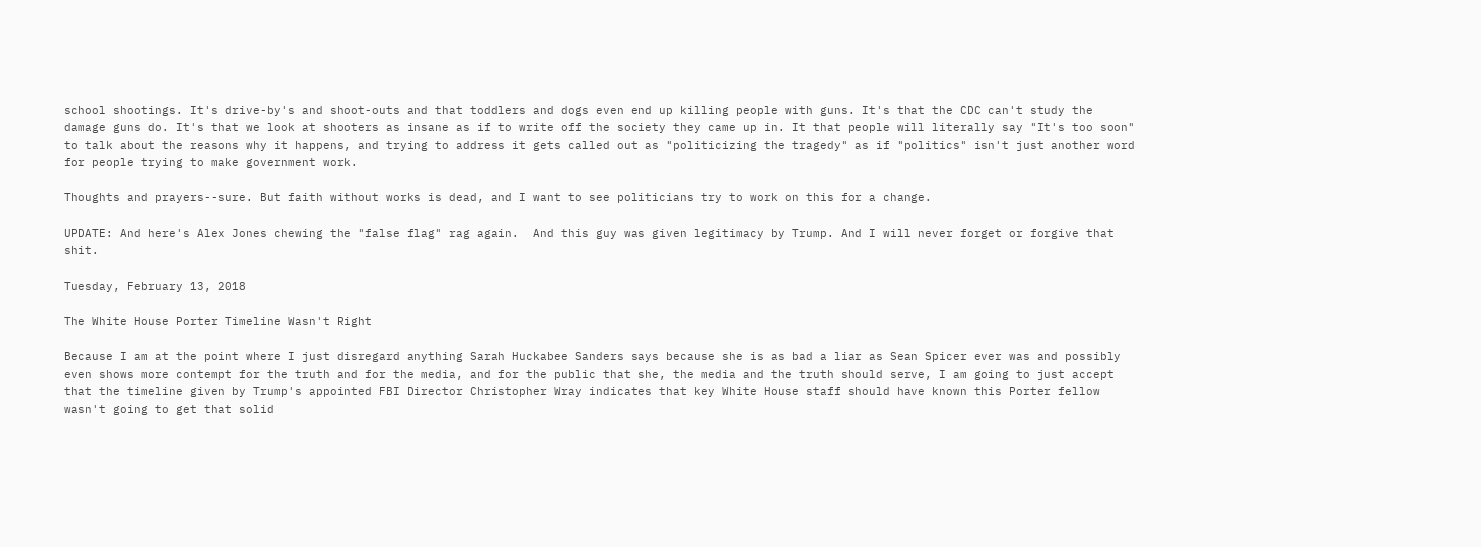school shootings. It's drive-by's and shoot-outs and that toddlers and dogs even end up killing people with guns. It's that the CDC can't study the damage guns do. It's that we look at shooters as insane as if to write off the society they came up in. It that people will literally say "It's too soon" to talk about the reasons why it happens, and trying to address it gets called out as "politicizing the tragedy" as if "politics" isn't just another word for people trying to make government work.

Thoughts and prayers--sure. But faith without works is dead, and I want to see politicians try to work on this for a change.

UPDATE: And here's Alex Jones chewing the "false flag" rag again.  And this guy was given legitimacy by Trump. And I will never forget or forgive that shit.

Tuesday, February 13, 2018

The White House Porter Timeline Wasn't Right

Because I am at the point where I just disregard anything Sarah Huckabee Sanders says because she is as bad a liar as Sean Spicer ever was and possibly even shows more contempt for the truth and for the media, and for the public that she, the media and the truth should serve, I am going to just accept that the timeline given by Trump's appointed FBI Director Christopher Wray indicates that key White House staff should have known this Porter fellow wasn't going to get that solid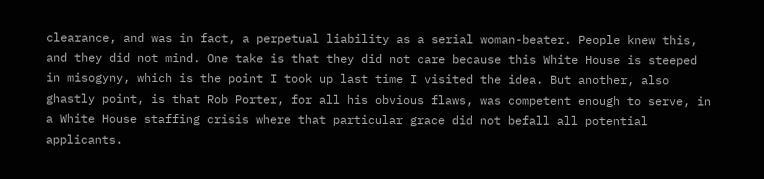clearance, and was in fact, a perpetual liability as a serial woman-beater. People knew this, and they did not mind. One take is that they did not care because this White House is steeped in misogyny, which is the point I took up last time I visited the idea. But another, also ghastly point, is that Rob Porter, for all his obvious flaws, was competent enough to serve, in a White House staffing crisis where that particular grace did not befall all potential applicants.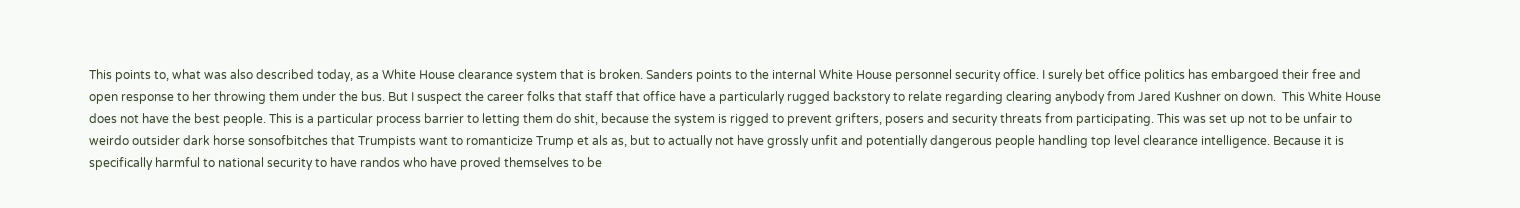This points to, what was also described today, as a White House clearance system that is broken. Sanders points to the internal White House personnel security office. I surely bet office politics has embargoed their free and open response to her throwing them under the bus. But I suspect the career folks that staff that office have a particularly rugged backstory to relate regarding clearing anybody from Jared Kushner on down.  This White House does not have the best people. This is a particular process barrier to letting them do shit, because the system is rigged to prevent grifters, posers and security threats from participating. This was set up not to be unfair to weirdo outsider dark horse sonsofbitches that Trumpists want to romanticize Trump et als as, but to actually not have grossly unfit and potentially dangerous people handling top level clearance intelligence. Because it is specifically harmful to national security to have randos who have proved themselves to be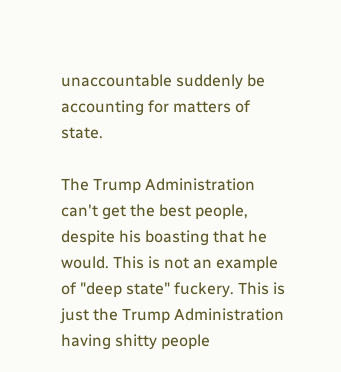unaccountable suddenly be accounting for matters of state.

The Trump Administration can't get the best people, despite his boasting that he would. This is not an example of "deep state" fuckery. This is just the Trump Administration having shitty people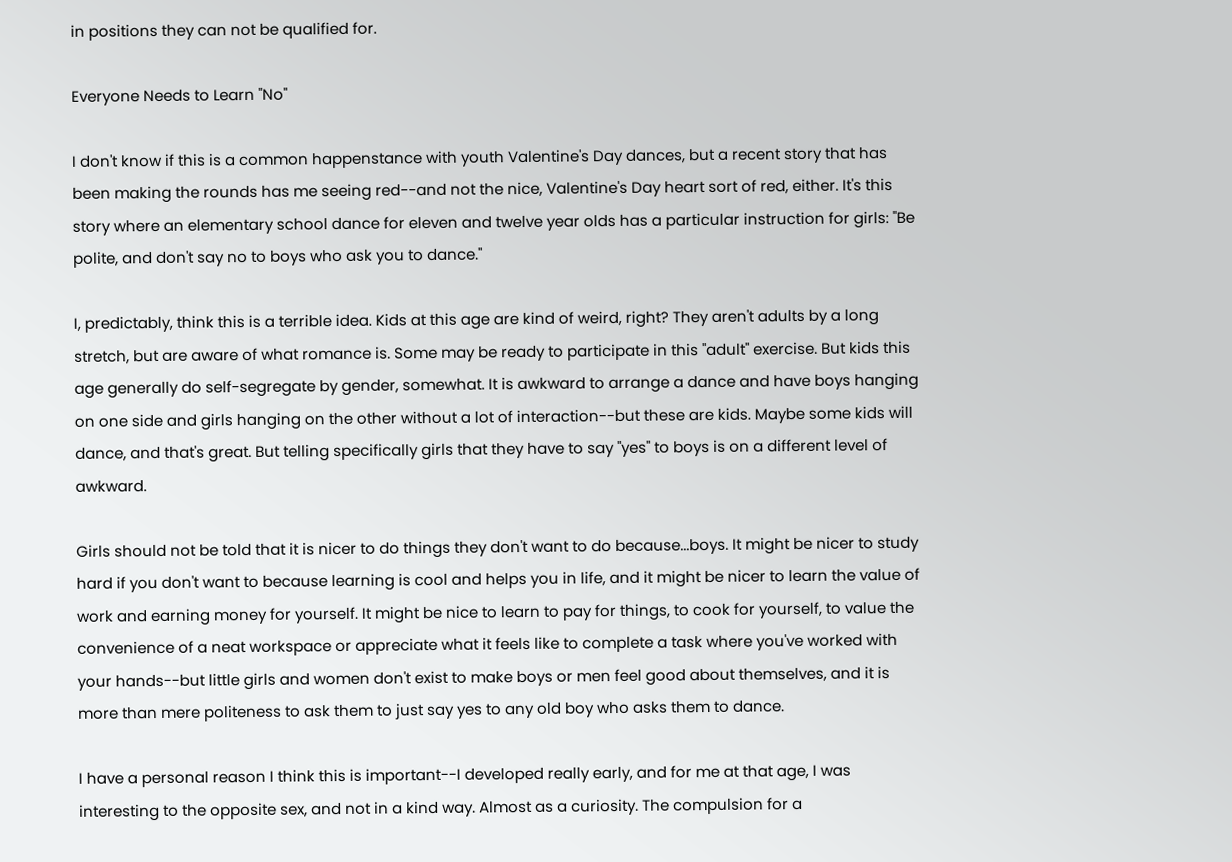in positions they can not be qualified for.

Everyone Needs to Learn "No"

I don't know if this is a common happenstance with youth Valentine's Day dances, but a recent story that has been making the rounds has me seeing red--and not the nice, Valentine's Day heart sort of red, either. It's this story where an elementary school dance for eleven and twelve year olds has a particular instruction for girls: "Be polite, and don't say no to boys who ask you to dance."

I, predictably, think this is a terrible idea. Kids at this age are kind of weird, right? They aren't adults by a long stretch, but are aware of what romance is. Some may be ready to participate in this "adult" exercise. But kids this age generally do self-segregate by gender, somewhat. It is awkward to arrange a dance and have boys hanging on one side and girls hanging on the other without a lot of interaction--but these are kids. Maybe some kids will dance, and that's great. But telling specifically girls that they have to say "yes" to boys is on a different level of awkward.

Girls should not be told that it is nicer to do things they don't want to do because...boys. It might be nicer to study hard if you don't want to because learning is cool and helps you in life, and it might be nicer to learn the value of work and earning money for yourself. It might be nice to learn to pay for things, to cook for yourself, to value the convenience of a neat workspace or appreciate what it feels like to complete a task where you've worked with your hands--but little girls and women don't exist to make boys or men feel good about themselves, and it is more than mere politeness to ask them to just say yes to any old boy who asks them to dance.

I have a personal reason I think this is important--I developed really early, and for me at that age, I was interesting to the opposite sex, and not in a kind way. Almost as a curiosity. The compulsion for a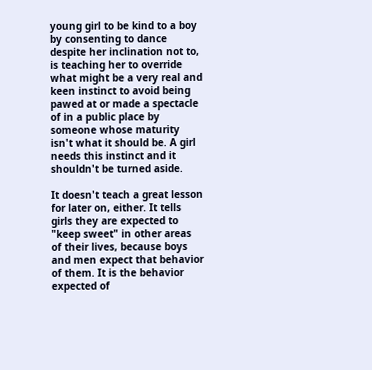young girl to be kind to a boy by consenting to dance despite her inclination not to, is teaching her to override what might be a very real and keen instinct to avoid being pawed at or made a spectacle of in a public place by someone whose maturity isn't what it should be. A girl needs this instinct and it shouldn't be turned aside.

It doesn't teach a great lesson for later on, either. It tells girls they are expected to "keep sweet" in other areas of their lives, because boys and men expect that behavior of them. It is the behavior expected of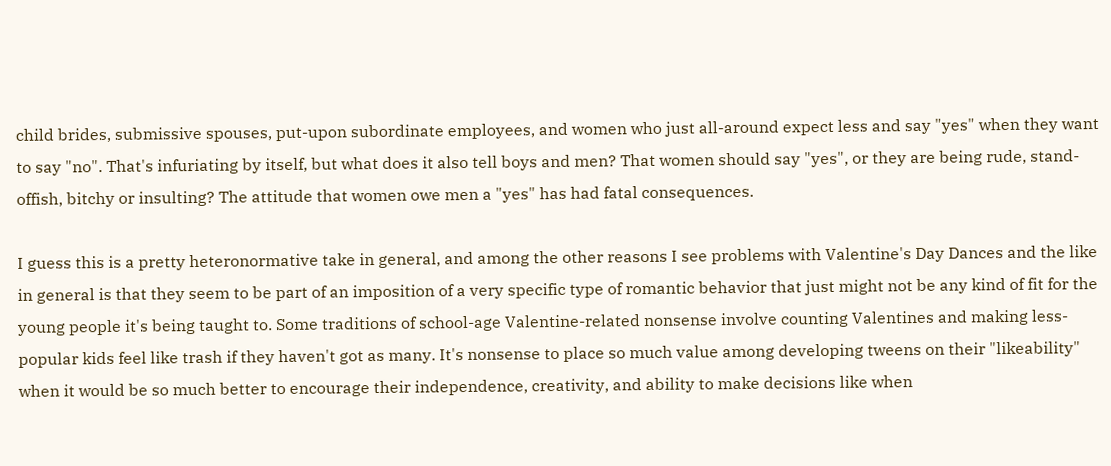child brides, submissive spouses, put-upon subordinate employees, and women who just all-around expect less and say "yes" when they want to say "no". That's infuriating by itself, but what does it also tell boys and men? That women should say "yes", or they are being rude, stand-offish, bitchy or insulting? The attitude that women owe men a "yes" has had fatal consequences.

I guess this is a pretty heteronormative take in general, and among the other reasons I see problems with Valentine's Day Dances and the like in general is that they seem to be part of an imposition of a very specific type of romantic behavior that just might not be any kind of fit for the young people it's being taught to. Some traditions of school-age Valentine-related nonsense involve counting Valentines and making less-popular kids feel like trash if they haven't got as many. It's nonsense to place so much value among developing tweens on their "likeability" when it would be so much better to encourage their independence, creativity, and ability to make decisions like when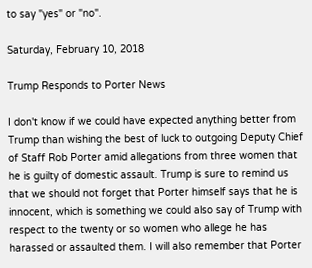to say "yes" or "no".

Saturday, February 10, 2018

Trump Responds to Porter News

I don't know if we could have expected anything better from Trump than wishing the best of luck to outgoing Deputy Chief of Staff Rob Porter amid allegations from three women that he is guilty of domestic assault. Trump is sure to remind us that we should not forget that Porter himself says that he is innocent, which is something we could also say of Trump with respect to the twenty or so women who allege he has harassed or assaulted them. I will also remember that Porter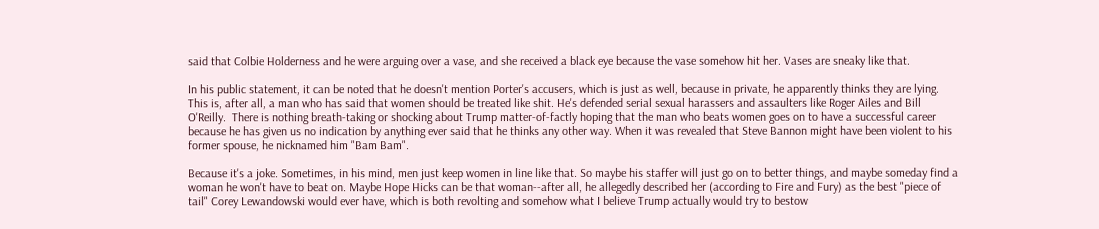said that Colbie Holderness and he were arguing over a vase, and she received a black eye because the vase somehow hit her. Vases are sneaky like that.

In his public statement, it can be noted that he doesn't mention Porter's accusers, which is just as well, because in private, he apparently thinks they are lying.  This is, after all, a man who has said that women should be treated like shit. He's defended serial sexual harassers and assaulters like Roger Ailes and Bill O'Reilly.  There is nothing breath-taking or shocking about Trump matter-of-factly hoping that the man who beats women goes on to have a successful career because he has given us no indication by anything ever said that he thinks any other way. When it was revealed that Steve Bannon might have been violent to his former spouse, he nicknamed him "Bam Bam".

Because it's a joke. Sometimes, in his mind, men just keep women in line like that. So maybe his staffer will just go on to better things, and maybe someday find a woman he won't have to beat on. Maybe Hope Hicks can be that woman--after all, he allegedly described her (according to Fire and Fury) as the best "piece of tail" Corey Lewandowski would ever have, which is both revolting and somehow what I believe Trump actually would try to bestow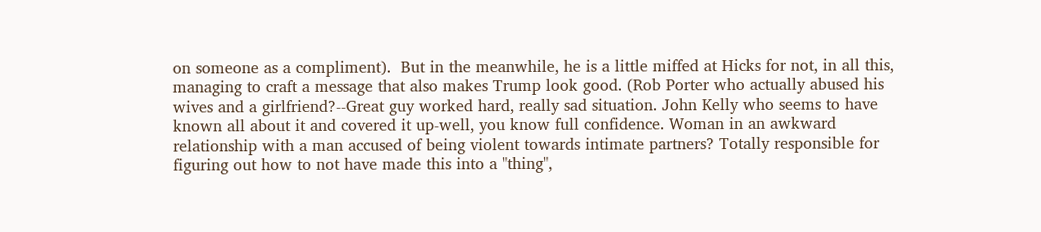on someone as a compliment).  But in the meanwhile, he is a little miffed at Hicks for not, in all this, managing to craft a message that also makes Trump look good. (Rob Porter who actually abused his wives and a girlfriend?--Great guy worked hard, really sad situation. John Kelly who seems to have known all about it and covered it up-well, you know full confidence. Woman in an awkward relationship with a man accused of being violent towards intimate partners? Totally responsible for figuring out how to not have made this into a "thing",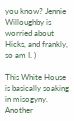you know? Jennie Willoughby is worried about Hicks, and frankly, so am I. )

This White House is basically soaking in misogyny. Another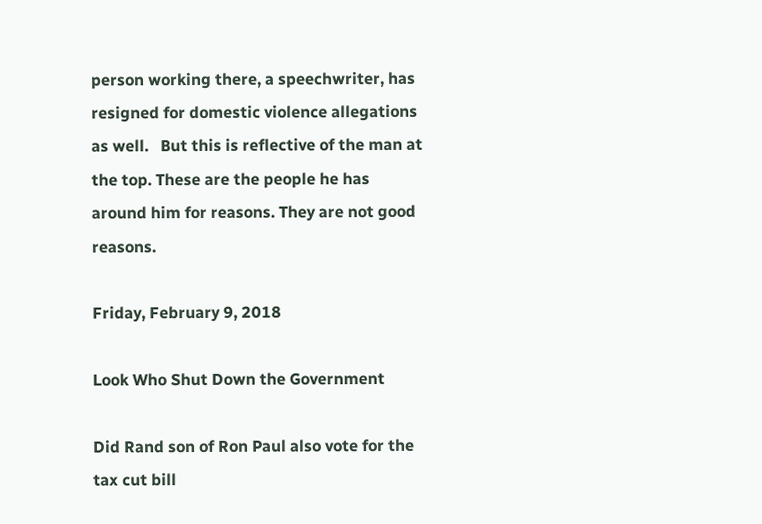person working there, a speechwriter, has resigned for domestic violence allegations as well.   But this is reflective of the man at the top. These are the people he has around him for reasons. They are not good reasons.

Friday, February 9, 2018

Look Who Shut Down the Government

Did Rand son of Ron Paul also vote for the tax cut bill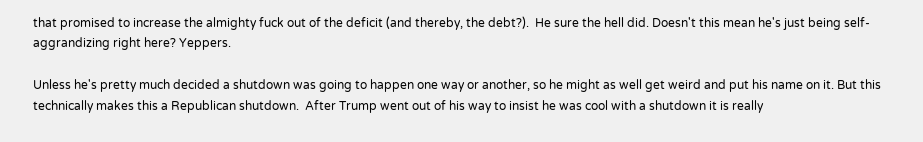that promised to increase the almighty fuck out of the deficit (and thereby, the debt?).  He sure the hell did. Doesn't this mean he's just being self-aggrandizing right here? Yeppers.

Unless he's pretty much decided a shutdown was going to happen one way or another, so he might as well get weird and put his name on it. But this technically makes this a Republican shutdown.  After Trump went out of his way to insist he was cool with a shutdown it is really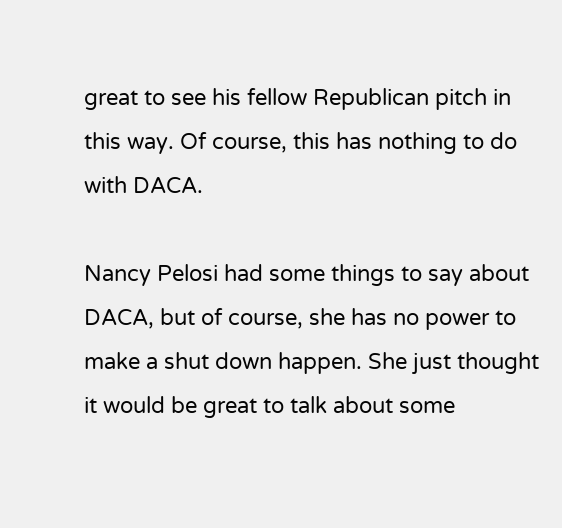great to see his fellow Republican pitch in this way. Of course, this has nothing to do with DACA.

Nancy Pelosi had some things to say about DACA, but of course, she has no power to make a shut down happen. She just thought it would be great to talk about some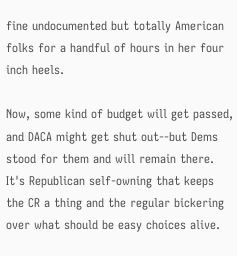fine undocumented but totally American folks for a handful of hours in her four inch heels.

Now, some kind of budget will get passed, and DACA might get shut out--but Dems stood for them and will remain there. It's Republican self-owning that keeps the CR a thing and the regular bickering over what should be easy choices alive.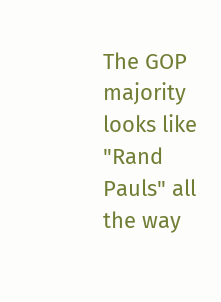The GOP majority looks like "Rand Pauls" all the way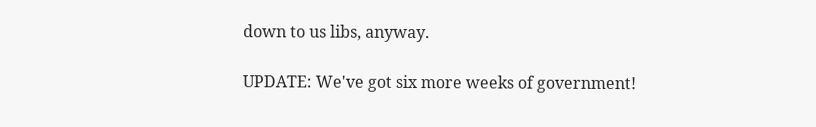down to us libs, anyway.

UPDATE: We've got six more weeks of government!